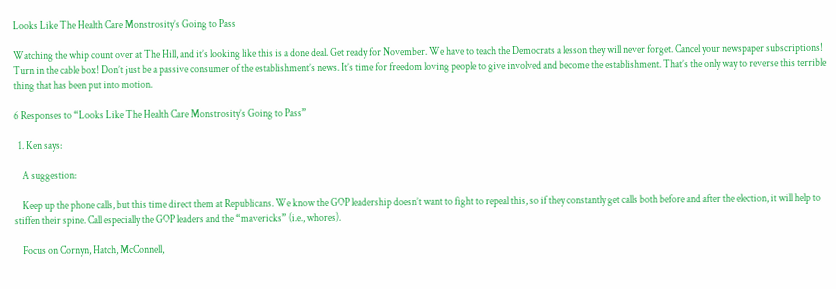Looks Like The Health Care Monstrosity’s Going to Pass

Watching the whip count over at The Hill, and it’s looking like this is a done deal. Get ready for November. We have to teach the Democrats a lesson they will never forget. Cancel your newspaper subscriptions! Turn in the cable box! Don’t just be a passive consumer of the establishment’s news. It’s time for freedom loving people to give involved and become the establishment. That’s the only way to reverse this terrible thing that has been put into motion.

6 Responses to “Looks Like The Health Care Monstrosity’s Going to Pass”

  1. Ken says:

    A suggestion:

    Keep up the phone calls, but this time direct them at Republicans. We know the GOP leadership doesn’t want to fight to repeal this, so if they constantly get calls both before and after the election, it will help to stiffen their spine. Call especially the GOP leaders and the “mavericks” (i.e., whores).

    Focus on Cornyn, Hatch, McConnell,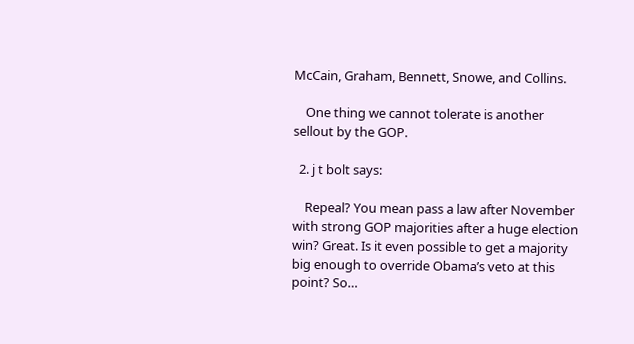McCain, Graham, Bennett, Snowe, and Collins.

    One thing we cannot tolerate is another sellout by the GOP.

  2. j t bolt says:

    Repeal? You mean pass a law after November with strong GOP majorities after a huge election win? Great. Is it even possible to get a majority big enough to override Obama’s veto at this point? So…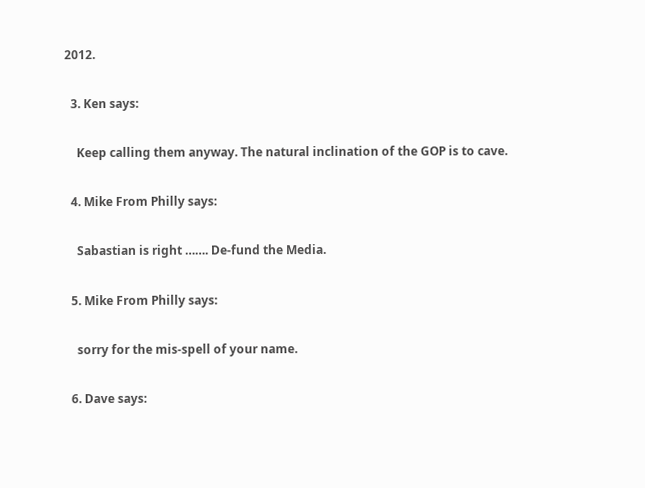2012.

  3. Ken says:

    Keep calling them anyway. The natural inclination of the GOP is to cave.

  4. Mike From Philly says:

    Sabastian is right ……. De-fund the Media.

  5. Mike From Philly says:

    sorry for the mis-spell of your name.

  6. Dave says: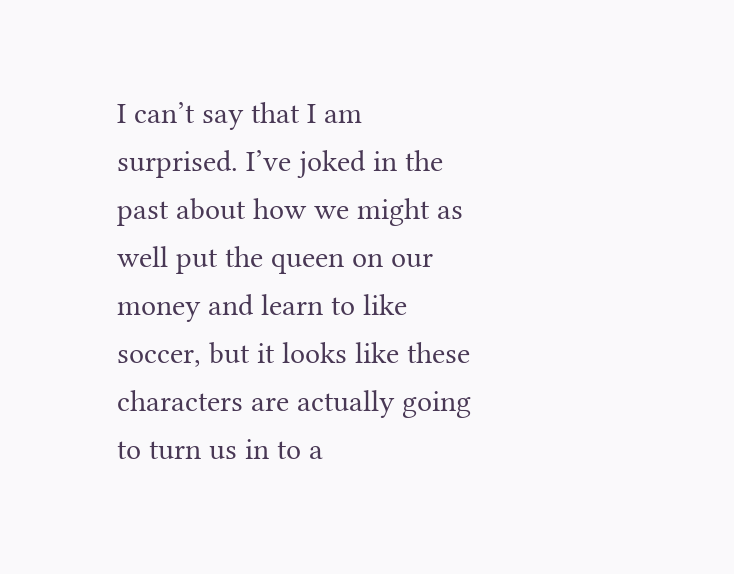I can’t say that I am surprised. I’ve joked in the past about how we might as well put the queen on our money and learn to like soccer, but it looks like these characters are actually going to turn us in to a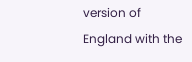version of England with the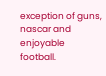exception of guns, nascar and enjoyable football.